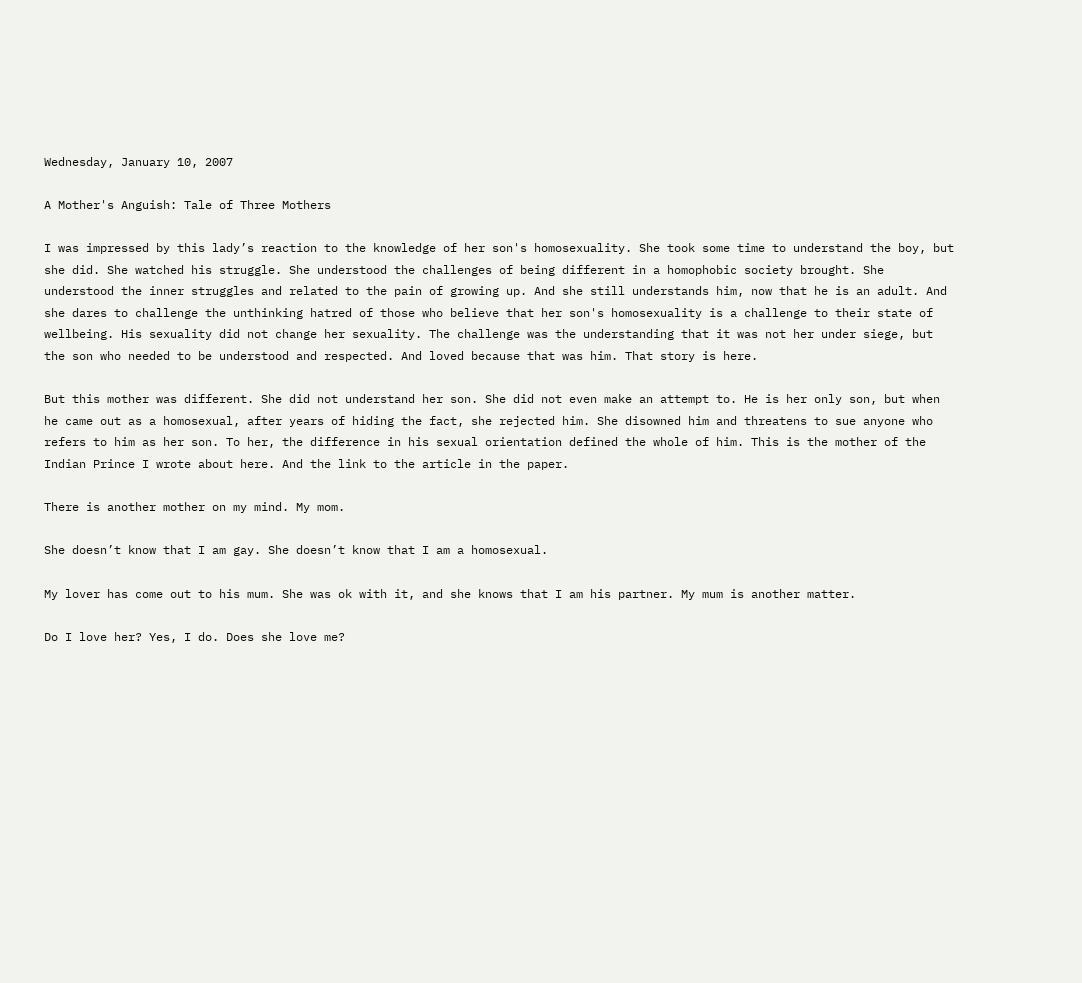Wednesday, January 10, 2007

A Mother's Anguish: Tale of Three Mothers

I was impressed by this lady’s reaction to the knowledge of her son's homosexuality. She took some time to understand the boy, but she did. She watched his struggle. She understood the challenges of being different in a homophobic society brought. She understood the inner struggles and related to the pain of growing up. And she still understands him, now that he is an adult. And she dares to challenge the unthinking hatred of those who believe that her son's homosexuality is a challenge to their state of wellbeing. His sexuality did not change her sexuality. The challenge was the understanding that it was not her under siege, but the son who needed to be understood and respected. And loved because that was him. That story is here.

But this mother was different. She did not understand her son. She did not even make an attempt to. He is her only son, but when he came out as a homosexual, after years of hiding the fact, she rejected him. She disowned him and threatens to sue anyone who refers to him as her son. To her, the difference in his sexual orientation defined the whole of him. This is the mother of the Indian Prince I wrote about here. And the link to the article in the paper.

There is another mother on my mind. My mom.

She doesn’t know that I am gay. She doesn’t know that I am a homosexual.

My lover has come out to his mum. She was ok with it, and she knows that I am his partner. My mum is another matter.

Do I love her? Yes, I do. Does she love me?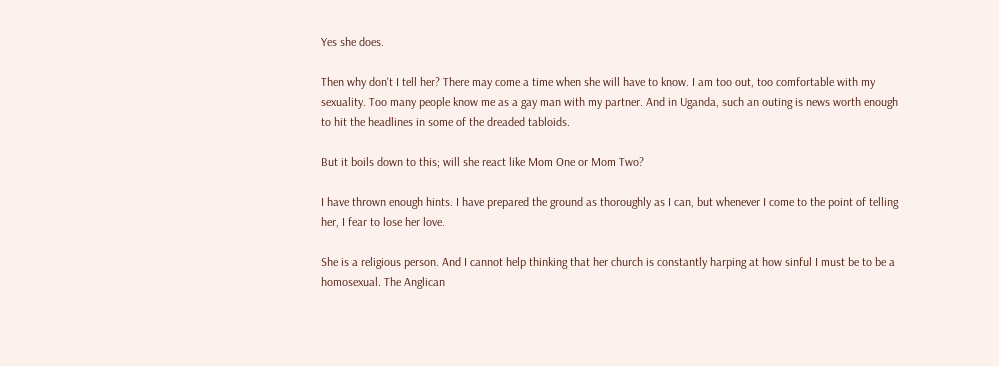Yes she does.

Then why don't I tell her? There may come a time when she will have to know. I am too out, too comfortable with my sexuality. Too many people know me as a gay man with my partner. And in Uganda, such an outing is news worth enough to hit the headlines in some of the dreaded tabloids.

But it boils down to this; will she react like Mom One or Mom Two?

I have thrown enough hints. I have prepared the ground as thoroughly as I can, but whenever I come to the point of telling her, I fear to lose her love.

She is a religious person. And I cannot help thinking that her church is constantly harping at how sinful I must be to be a homosexual. The Anglican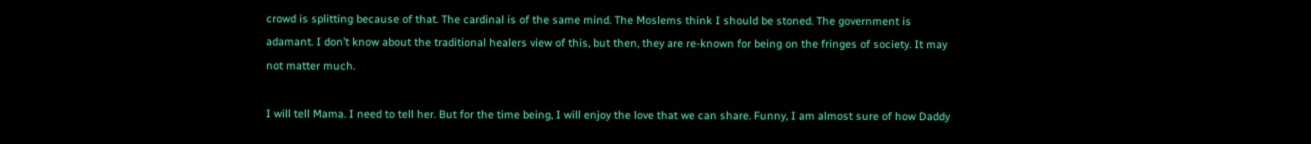crowd is splitting because of that. The cardinal is of the same mind. The Moslems think I should be stoned. The government is adamant. I don’t know about the traditional healers view of this, but then, they are re-known for being on the fringes of society. It may not matter much.

I will tell Mama. I need to tell her. But for the time being, I will enjoy the love that we can share. Funny, I am almost sure of how Daddy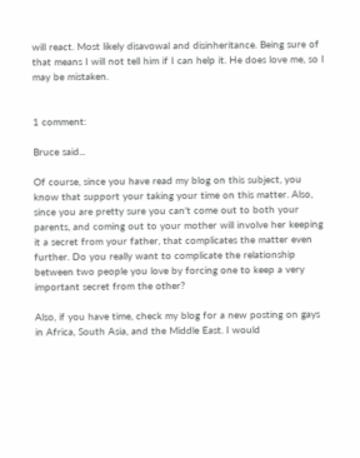will react. Most likely disavowal and disinheritance. Being sure of that means I will not tell him if I can help it. He does love me, so I may be mistaken.


1 comment:

Bruce said...

Of course, since you have read my blog on this subject, you know that support your taking your time on this matter. Also, since you are pretty sure you can't come out to both your parents, and coming out to your mother will involve her keeping it a secret from your father, that complicates the matter even further. Do you really want to complicate the relationship between two people you love by forcing one to keep a very important secret from the other?

Also, if you have time, check my blog for a new posting on gays in Africa, South Asia, and the Middle East. I would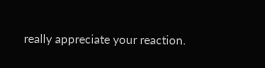really appreciate your reaction.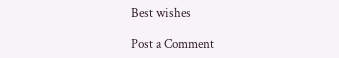Best wishes

Post a Comment